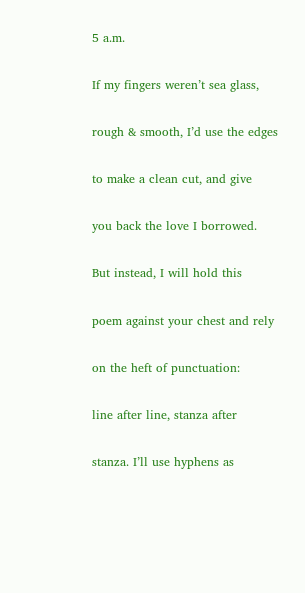5 a.m.

If my fingers weren’t sea glass,

rough & smooth, I’d use the edges

to make a clean cut, and give

you back the love I borrowed.

But instead, I will hold this

poem against your chest and rely

on the heft of punctuation:

line after line, stanza after

stanza. I’ll use hyphens as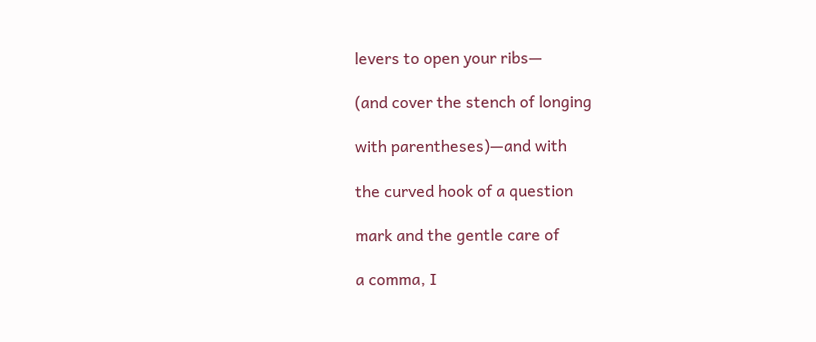levers to open your ribs—

(and cover the stench of longing

with parentheses)—and with

the curved hook of a question

mark and the gentle care of

a comma, I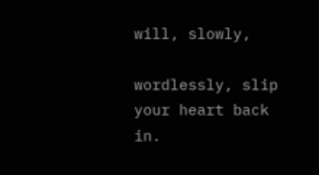will, slowly,

wordlessly, slip your heart back in.